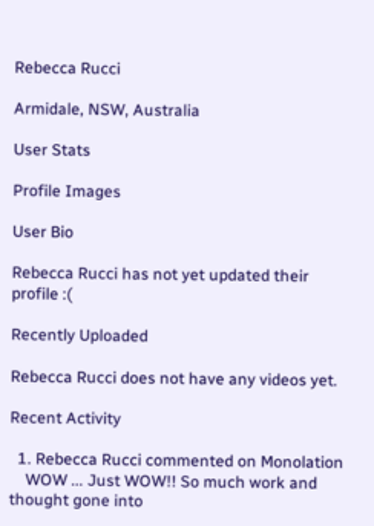Rebecca Rucci

Armidale, NSW, Australia

User Stats

Profile Images

User Bio

Rebecca Rucci has not yet updated their profile :(

Recently Uploaded

Rebecca Rucci does not have any videos yet.

Recent Activity

  1. Rebecca Rucci commented on Monolation
    WOW ... Just WOW!! So much work and thought gone into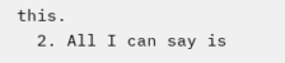this.
  2. All I can say is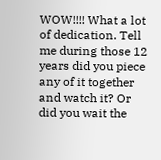WOW!!!! What a lot of dedication. Tell me during those 12 years did you piece any of it together and watch it? Or did you wait the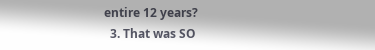entire 12 years?
  3. That was SO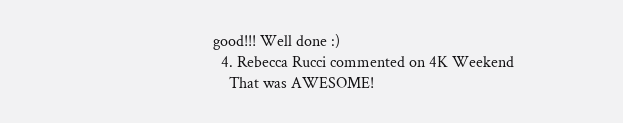good!!! Well done :)
  4. Rebecca Rucci commented on 4K Weekend
    That was AWESOME!